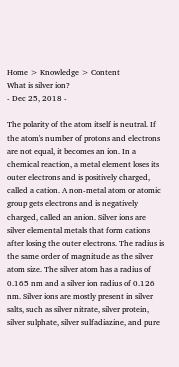Home > Knowledge > Content
What is silver ion?
- Dec 25, 2018 -

The polarity of the atom itself is neutral. If the atom's number of protons and electrons are not equal, it becomes an ion. In a chemical reaction, a metal element loses its outer electrons and is positively charged, called a cation. A non-metal atom or atomic group gets electrons and is negatively charged, called an anion. Silver ions are silver elemental metals that form cations after losing the outer electrons. The radius is the same order of magnitude as the silver atom size. The silver atom has a radius of 0.165 nm and a silver ion radius of 0.126 nm. Silver ions are mostly present in silver salts, such as silver nitrate, silver protein, silver sulphate, silver sulfadiazine, and pure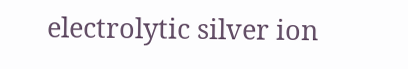electrolytic silver ion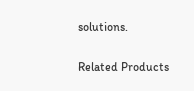solutions.

Related Products